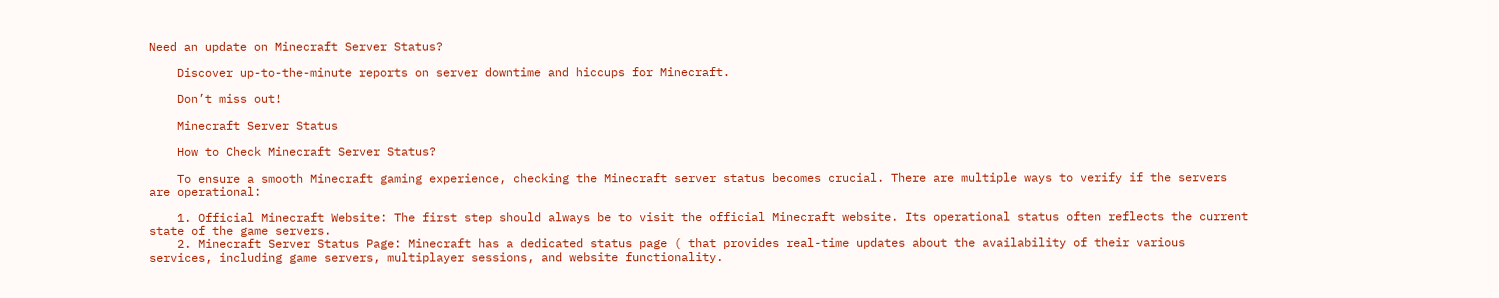Need an update on Minecraft Server Status?

    Discover up-to-the-minute reports on server downtime and hiccups for Minecraft.

    Don’t miss out!

    Minecraft Server Status

    How to Check Minecraft Server Status?

    To ensure a smooth Minecraft gaming experience, checking the Minecraft server status becomes crucial. There are multiple ways to verify if the servers are operational:

    1. Official Minecraft Website: The first step should always be to visit the official Minecraft website. Its operational status often reflects the current state of the game servers.
    2. Minecraft Server Status Page: Minecraft has a dedicated status page ( that provides real-time updates about the availability of their various services, including game servers, multiplayer sessions, and website functionality.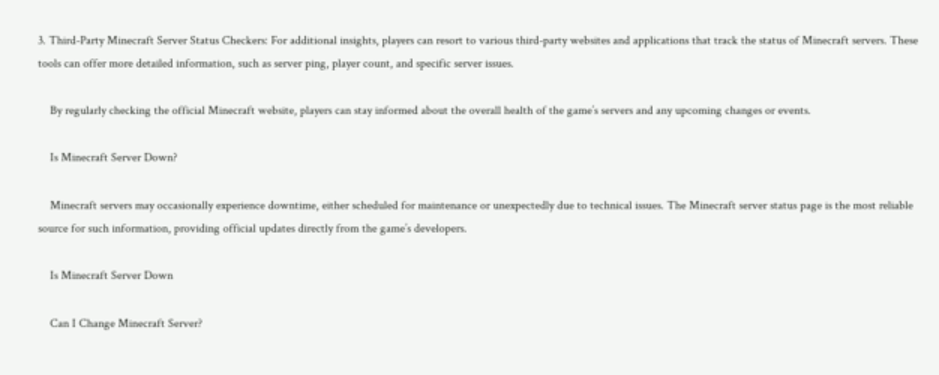3. Third-Party Minecraft Server Status Checkers: For additional insights, players can resort to various third-party websites and applications that track the status of Minecraft servers. These tools can offer more detailed information, such as server ping, player count, and specific server issues.

    By regularly checking the official Minecraft website, players can stay informed about the overall health of the game’s servers and any upcoming changes or events.

    Is Minecraft Server Down?

    Minecraft servers may occasionally experience downtime, either scheduled for maintenance or unexpectedly due to technical issues. The Minecraft server status page is the most reliable source for such information, providing official updates directly from the game’s developers.

    Is Minecraft Server Down

    Can I Change Minecraft Server?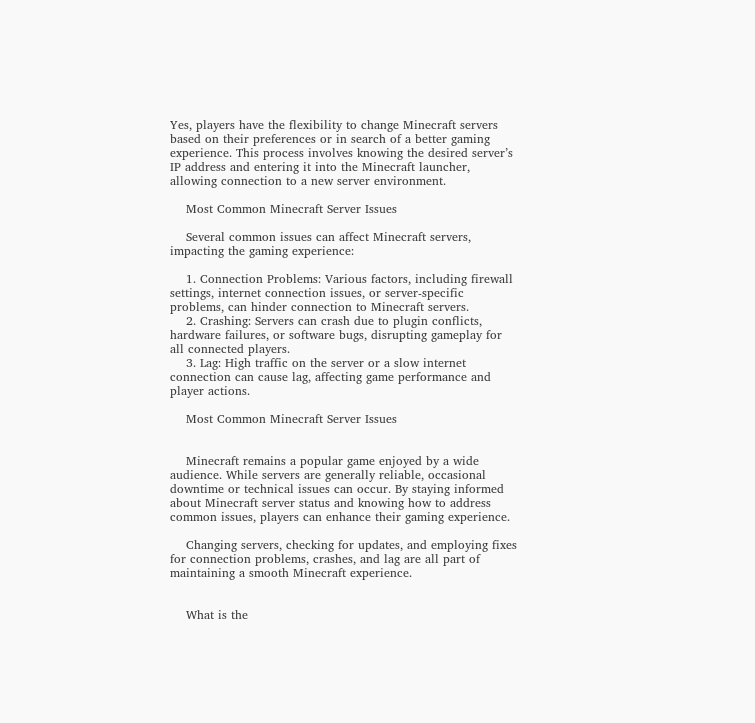Yes, players have the flexibility to change Minecraft servers based on their preferences or in search of a better gaming experience. This process involves knowing the desired server’s IP address and entering it into the Minecraft launcher, allowing connection to a new server environment.

    Most Common Minecraft Server Issues

    Several common issues can affect Minecraft servers, impacting the gaming experience:

    1. Connection Problems: Various factors, including firewall settings, internet connection issues, or server-specific problems, can hinder connection to Minecraft servers.
    2. Crashing: Servers can crash due to plugin conflicts, hardware failures, or software bugs, disrupting gameplay for all connected players.
    3. Lag: High traffic on the server or a slow internet connection can cause lag, affecting game performance and player actions.

    Most Common Minecraft Server Issues


    Minecraft remains a popular game enjoyed by a wide audience. While servers are generally reliable, occasional downtime or technical issues can occur. By staying informed about Minecraft server status and knowing how to address common issues, players can enhance their gaming experience.

    Changing servers, checking for updates, and employing fixes for connection problems, crashes, and lag are all part of maintaining a smooth Minecraft experience.


    What is the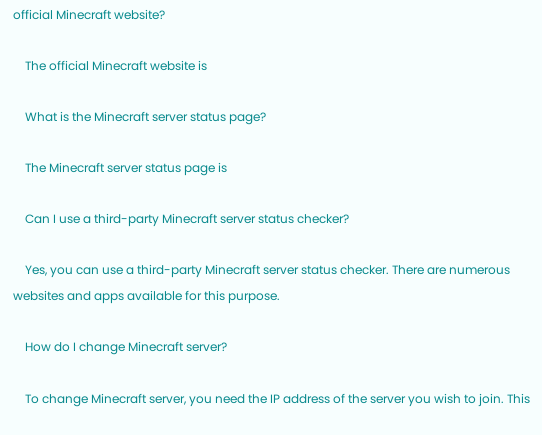official Minecraft website?

    The official Minecraft website is

    What is the Minecraft server status page?

    The Minecraft server status page is

    Can I use a third-party Minecraft server status checker?

    Yes, you can use a third-party Minecraft server status checker. There are numerous websites and apps available for this purpose.

    How do I change Minecraft server?

    To change Minecraft server, you need the IP address of the server you wish to join. This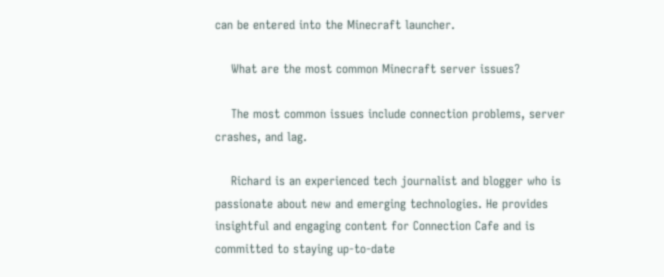can be entered into the Minecraft launcher.

    What are the most common Minecraft server issues?

    The most common issues include connection problems, server crashes, and lag.

    Richard is an experienced tech journalist and blogger who is passionate about new and emerging technologies. He provides insightful and engaging content for Connection Cafe and is committed to staying up-to-date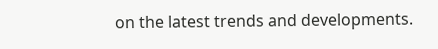on the latest trends and developments.